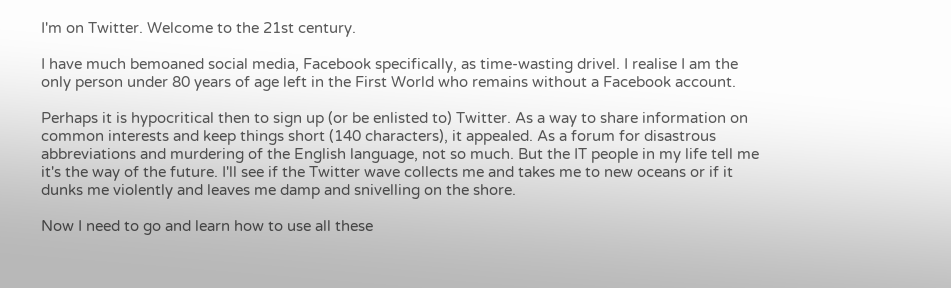I'm on Twitter. Welcome to the 21st century.

I have much bemoaned social media, Facebook specifically, as time-wasting drivel. I realise I am the only person under 80 years of age left in the First World who remains without a Facebook account.

Perhaps it is hypocritical then to sign up (or be enlisted to) Twitter. As a way to share information on common interests and keep things short (140 characters), it appealed. As a forum for disastrous abbreviations and murdering of the English language, not so much. But the IT people in my life tell me it's the way of the future. I'll see if the Twitter wave collects me and takes me to new oceans or if it dunks me violently and leaves me damp and snivelling on the shore.

Now I need to go and learn how to use all these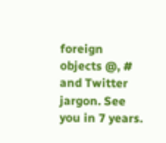foreign objects @, # and Twitter jargon. See you in 7 years.